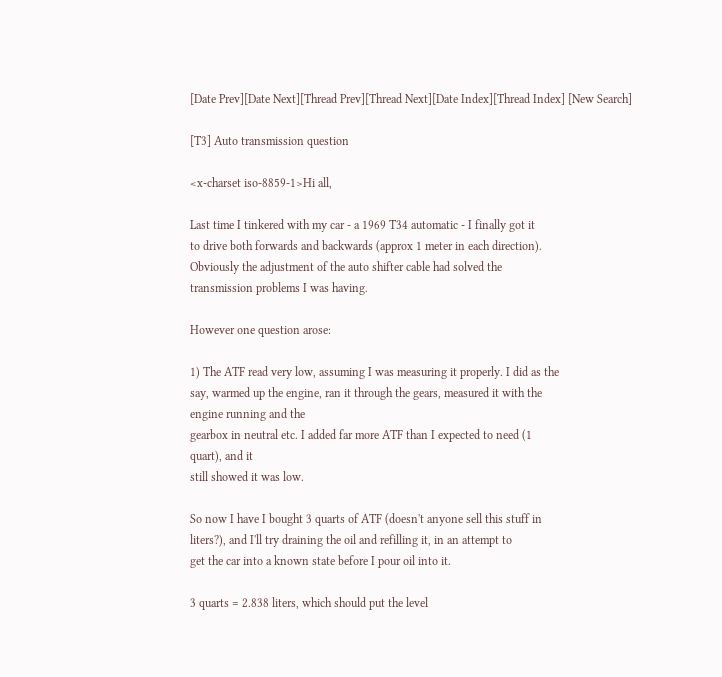[Date Prev][Date Next][Thread Prev][Thread Next][Date Index][Thread Index] [New Search]

[T3] Auto transmission question

<x-charset iso-8859-1>Hi all,

Last time I tinkered with my car - a 1969 T34 automatic - I finally got it
to drive both forwards and backwards (approx 1 meter in each direction).
Obviously the adjustment of the auto shifter cable had solved the
transmission problems I was having.

However one question arose:

1) The ATF read very low, assuming I was measuring it properly. I did as the
say, warmed up the engine, ran it through the gears, measured it with the
engine running and the
gearbox in neutral etc. I added far more ATF than I expected to need (1
quart), and it
still showed it was low.

So now I have I bought 3 quarts of ATF (doesn't anyone sell this stuff in
liters?), and I'll try draining the oil and refilling it, in an attempt to
get the car into a known state before I pour oil into it.

3 quarts = 2.838 liters, which should put the level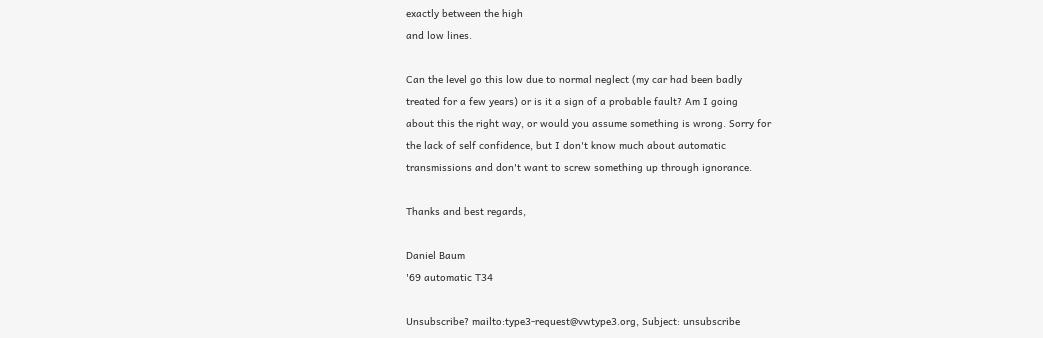exactly between the high
and low lines.

Can the level go this low due to normal neglect (my car had been badly
treated for a few years) or is it a sign of a probable fault? Am I going
about this the right way, or would you assume something is wrong. Sorry for
the lack of self confidence, but I don't know much about automatic
transmissions and don't want to screw something up through ignorance.

Thanks and best regards,

Daniel Baum
'69 automatic T34

Unsubscribe? mailto:type3-request@vwtype3.org, Subject: unsubscribe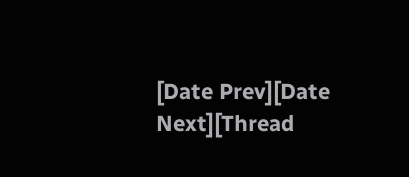[Date Prev][Date Next][Thread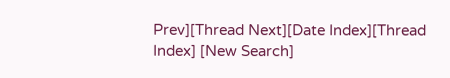Prev][Thread Next][Date Index][Thread Index] [New Search]